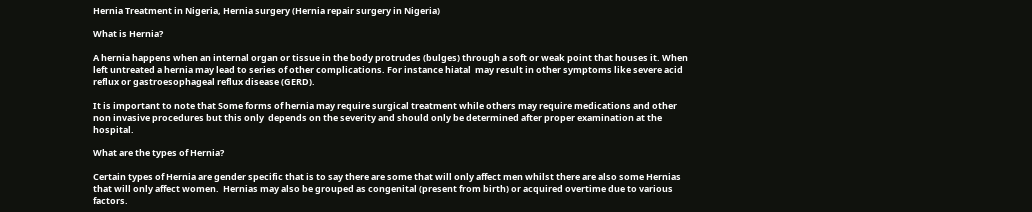Hernia Treatment in Nigeria, Hernia surgery (Hernia repair surgery in Nigeria)

What is Hernia?

A hernia happens when an internal organ or tissue in the body protrudes (bulges) through a soft or weak point that houses it. When left untreated a hernia may lead to series of other complications. For instance hiatal  may result in other symptoms like severe acid reflux or gastroesophageal reflux disease (GERD).

It is important to note that Some forms of hernia may require surgical treatment while others may require medications and other non invasive procedures but this only  depends on the severity and should only be determined after proper examination at the hospital.

What are the types of Hernia?

Certain types of Hernia are gender specific that is to say there are some that will only affect men whilst there are also some Hernias that will only affect women.  Hernias may also be grouped as congenital (present from birth) or acquired overtime due to various factors.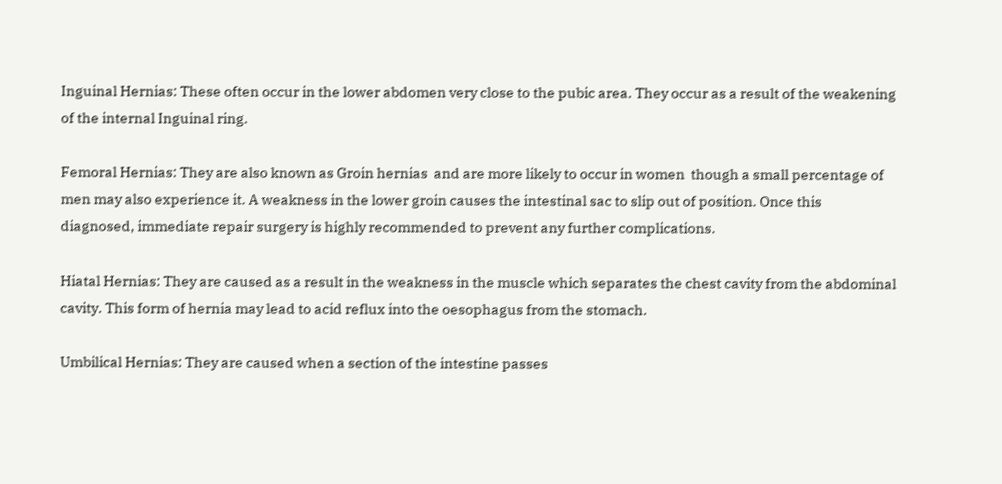Inguinal Hernias: These often occur in the lower abdomen very close to the pubic area. They occur as a result of the weakening of the internal Inguinal ring.

Femoral Hernias: They are also known as Groin hernias  and are more likely to occur in women  though a small percentage of men may also experience it. A weakness in the lower groin causes the intestinal sac to slip out of position. Once this diagnosed, immediate repair surgery is highly recommended to prevent any further complications.

Hiatal Hernias: They are caused as a result in the weakness in the muscle which separates the chest cavity from the abdominal cavity. This form of hernia may lead to acid reflux into the oesophagus from the stomach.

Umbilical Hernias: They are caused when a section of the intestine passes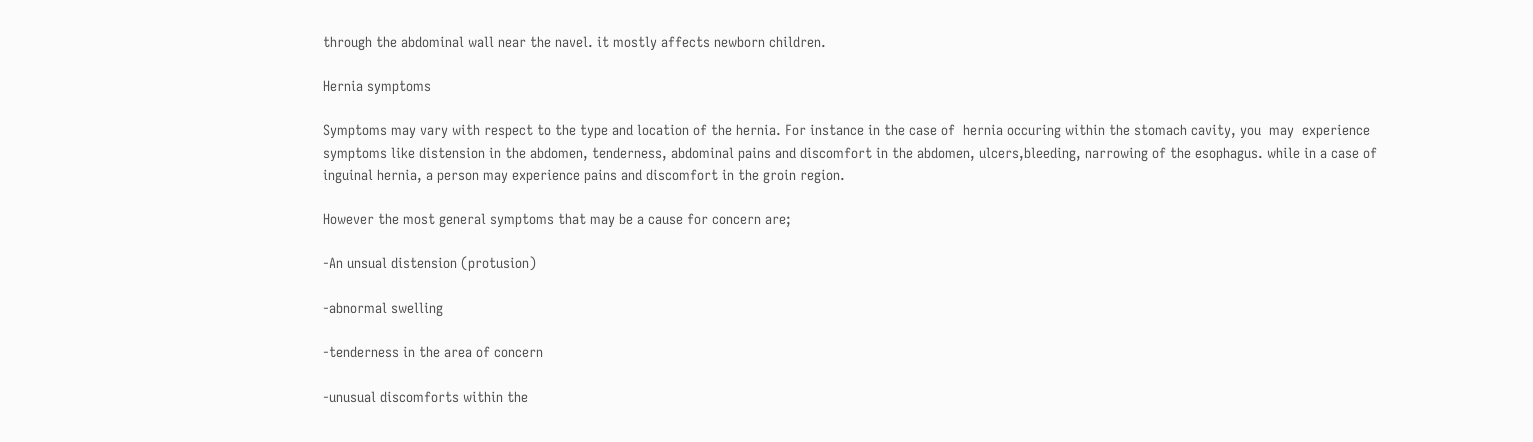through the abdominal wall near the navel. it mostly affects newborn children.

Hernia symptoms

Symptoms may vary with respect to the type and location of the hernia. For instance in the case of  hernia occuring within the stomach cavity, you  may  experience symptoms like distension in the abdomen, tenderness, abdominal pains and discomfort in the abdomen, ulcers,bleeding, narrowing of the esophagus. while in a case of  inguinal hernia, a person may experience pains and discomfort in the groin region.

However the most general symptoms that may be a cause for concern are;

-An unsual distension (protusion)

-abnormal swelling

-tenderness in the area of concern

-unusual discomforts within the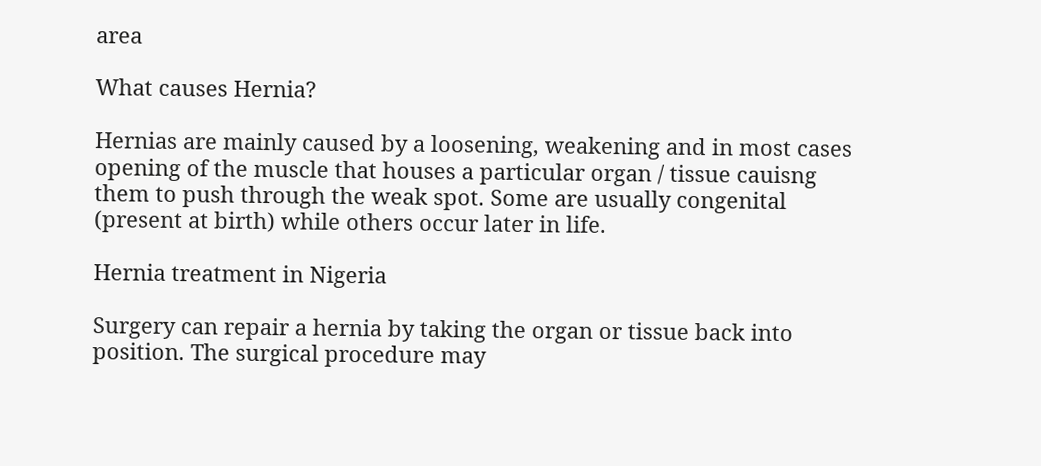area

What causes Hernia?

Hernias are mainly caused by a loosening, weakening and in most cases opening of the muscle that houses a particular organ / tissue cauisng them to push through the weak spot. Some are usually congenital (present at birth) while others occur later in life.

Hernia treatment in Nigeria

Surgery can repair a hernia by taking the organ or tissue back into position. The surgical procedure may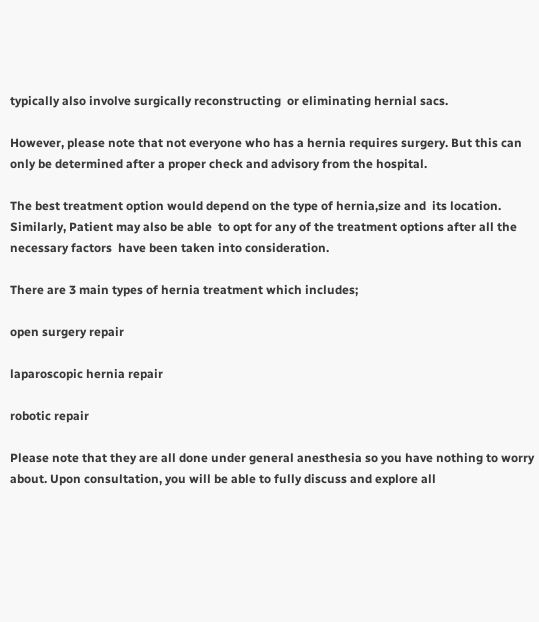typically also involve surgically reconstructing  or eliminating hernial sacs.

However, please note that not everyone who has a hernia requires surgery. But this can only be determined after a proper check and advisory from the hospital.

The best treatment option would depend on the type of hernia,size and  its location. Similarly, Patient may also be able  to opt for any of the treatment options after all the  necessary factors  have been taken into consideration.

There are 3 main types of hernia treatment which includes;

open surgery repair

laparoscopic hernia repair

robotic repair

Please note that they are all done under general anesthesia so you have nothing to worry about. Upon consultation, you will be able to fully discuss and explore all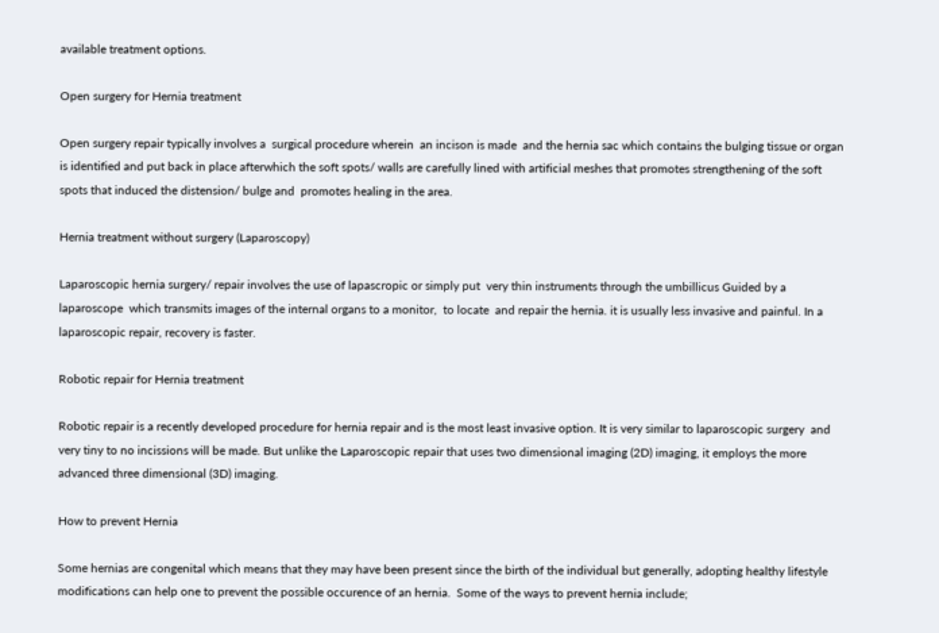available treatment options.

Open surgery for Hernia treatment

Open surgery repair typically involves a  surgical procedure wherein  an incison is made  and the hernia sac which contains the bulging tissue or organ is identified and put back in place afterwhich the soft spots/ walls are carefully lined with artificial meshes that promotes strengthening of the soft spots that induced the distension/ bulge and  promotes healing in the area.

Hernia treatment without surgery (Laparoscopy)

Laparoscopic hernia surgery/ repair involves the use of lapascropic or simply put  very thin instruments through the umbillicus Guided by a laparoscope  which transmits images of the internal organs to a monitor,  to locate  and repair the hernia. it is usually less invasive and painful. In a laparoscopic repair, recovery is faster.

Robotic repair for Hernia treatment

Robotic repair is a recently developed procedure for hernia repair and is the most least invasive option. It is very similar to laparoscopic surgery  and very tiny to no incissions will be made. But unlike the Laparoscopic repair that uses two dimensional imaging (2D) imaging, it employs the more advanced three dimensional (3D) imaging.

How to prevent Hernia

Some hernias are congenital which means that they may have been present since the birth of the individual but generally, adopting healthy lifestyle modifications can help one to prevent the possible occurence of an hernia.  Some of the ways to prevent hernia include;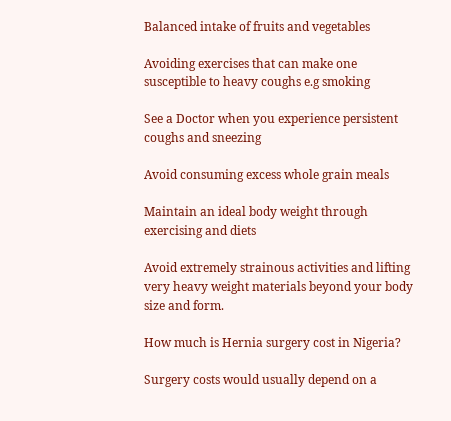Balanced intake of fruits and vegetables

Avoiding exercises that can make one susceptible to heavy coughs e.g smoking

See a Doctor when you experience persistent coughs and sneezing

Avoid consuming excess whole grain meals

Maintain an ideal body weight through exercising and diets

Avoid extremely strainous activities and lifting very heavy weight materials beyond your body size and form.

How much is Hernia surgery cost in Nigeria?

Surgery costs would usually depend on a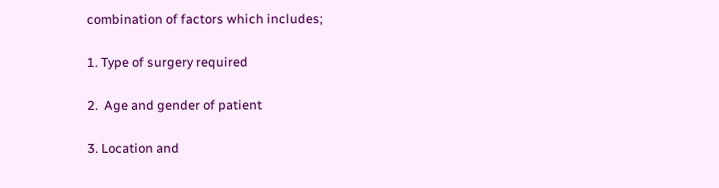combination of factors which includes;

1. Type of surgery required

2.  Age and gender of patient

3. Location and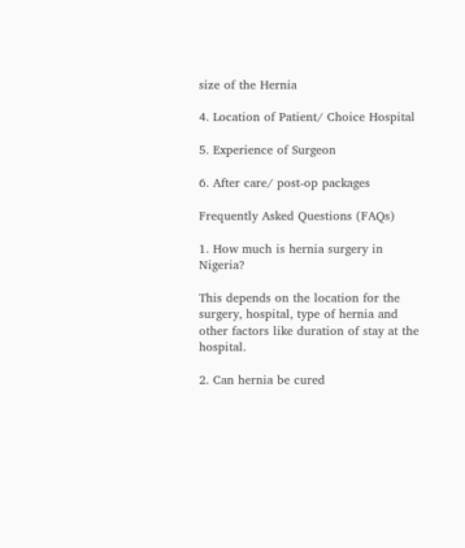size of the Hernia

4. Location of Patient/ Choice Hospital

5. Experience of Surgeon

6. After care/ post-op packages

Frequently Asked Questions (FAQs)

1. How much is hernia surgery in Nigeria?

This depends on the location for the surgery, hospital, type of hernia and other factors like duration of stay at the hospital.

2. Can hernia be cured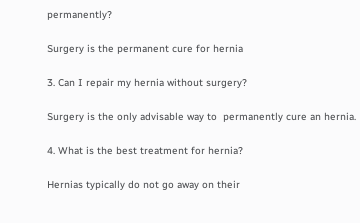permanently?

Surgery is the permanent cure for hernia

3. Can I repair my hernia without surgery?

Surgery is the only advisable way to  permanently cure an hernia.

4. What is the best treatment for hernia?

Hernias typically do not go away on their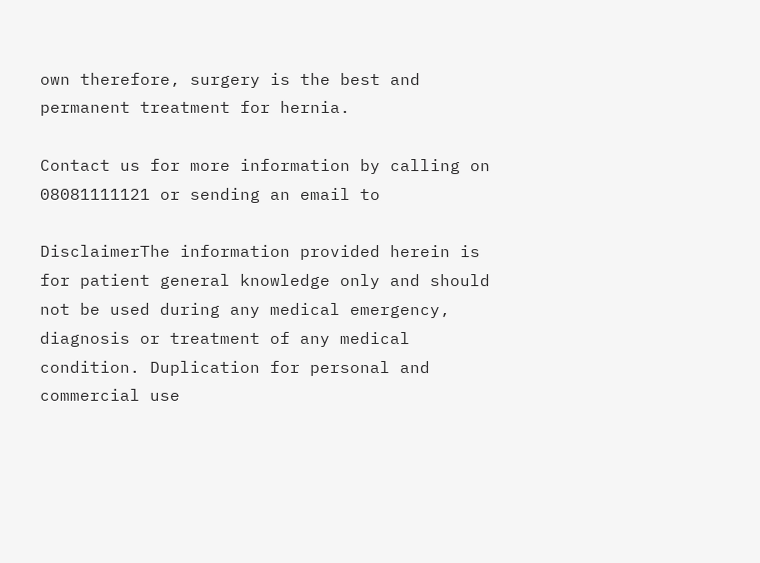own therefore, surgery is the best and permanent treatment for hernia.

Contact us for more information by calling on 08081111121 or sending an email to

DisclaimerThe information provided herein is for patient general knowledge only and should not be used during any medical emergency, diagnosis or treatment of any medical condition. Duplication for personal and commercial use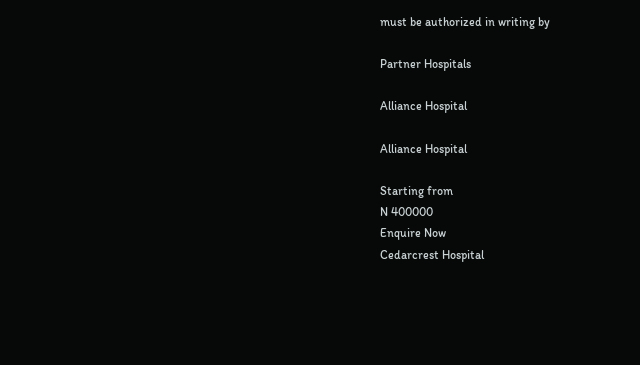must be authorized in writing by

Partner Hospitals

Alliance Hospital

Alliance Hospital

Starting from
N 400000
Enquire Now
Cedarcrest Hospital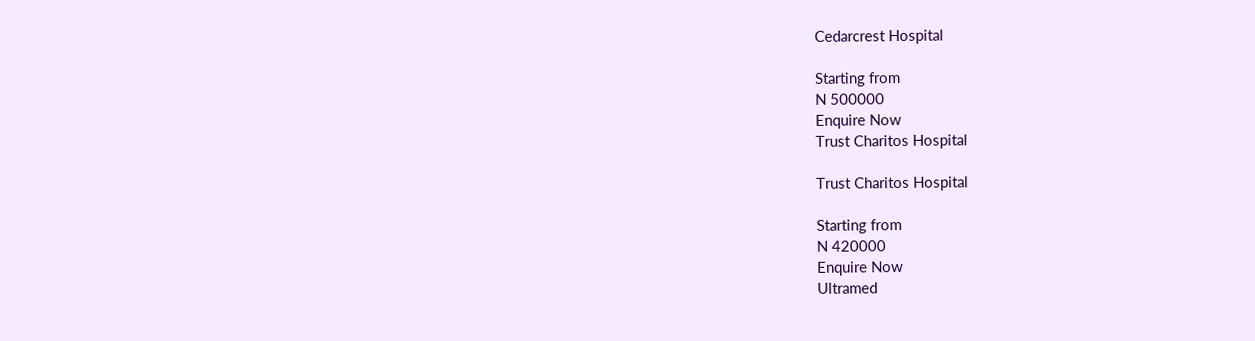Cedarcrest Hospital

Starting from
N 500000
Enquire Now
Trust Charitos Hospital

Trust Charitos Hospital

Starting from
N 420000
Enquire Now
Ultramed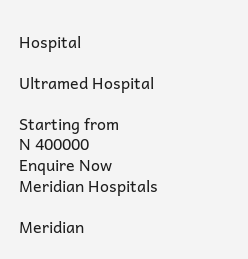Hospital

Ultramed Hospital

Starting from
N 400000
Enquire Now
Meridian Hospitals

Meridian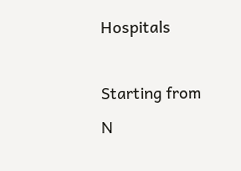Hospitals

Starting from
N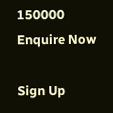150000
Enquire Now

Sign Up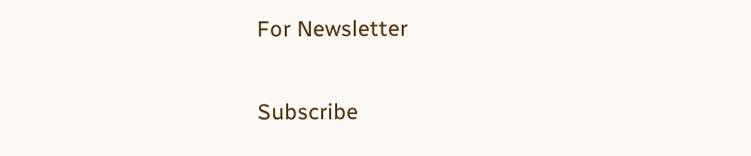For Newsletter

Subscribe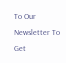To Our Newsletter To Get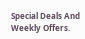Special Deals And Weekly Offers.